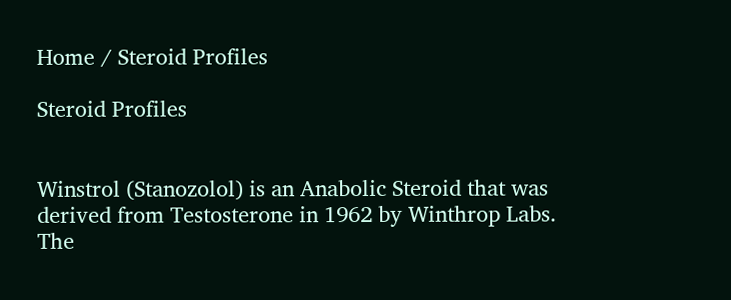Home / Steroid Profiles

Steroid Profiles


Winstrol (Stanozolol) is an Anabolic Steroid that was derived from Testosterone in 1962 by Winthrop Labs. The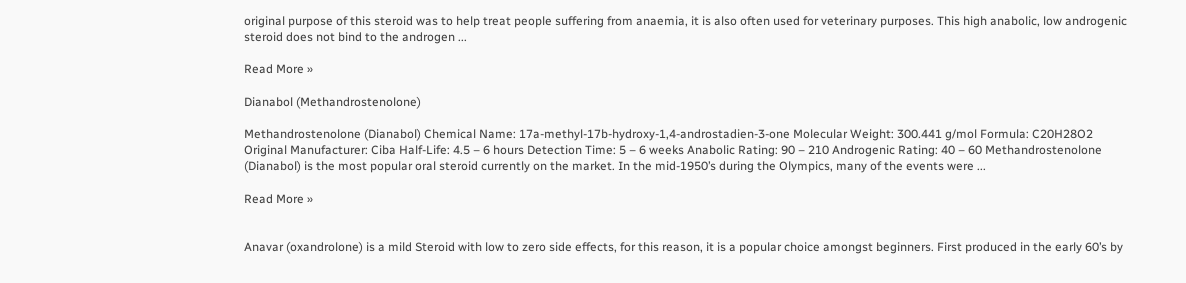original purpose of this steroid was to help treat people suffering from anaemia, it is also often used for veterinary purposes. This high anabolic, low androgenic steroid does not bind to the androgen ...

Read More »

Dianabol (Methandrostenolone)

Methandrostenolone (Dianabol) Chemical Name: 17a-methyl-17b-hydroxy-1,4-androstadien-3-one Molecular Weight: 300.441 g/mol Formula: C20H28O2 Original Manufacturer: Ciba Half-Life: 4.5 – 6 hours Detection Time: 5 – 6 weeks Anabolic Rating: 90 – 210 Androgenic Rating: 40 – 60 Methandrostenolone (Dianabol) is the most popular oral steroid currently on the market. In the mid-1950’s during the Olympics, many of the events were ...

Read More »


Anavar (oxandrolone) is a mild Steroid with low to zero side effects, for this reason, it is a popular choice amongst beginners. First produced in the early 60’s by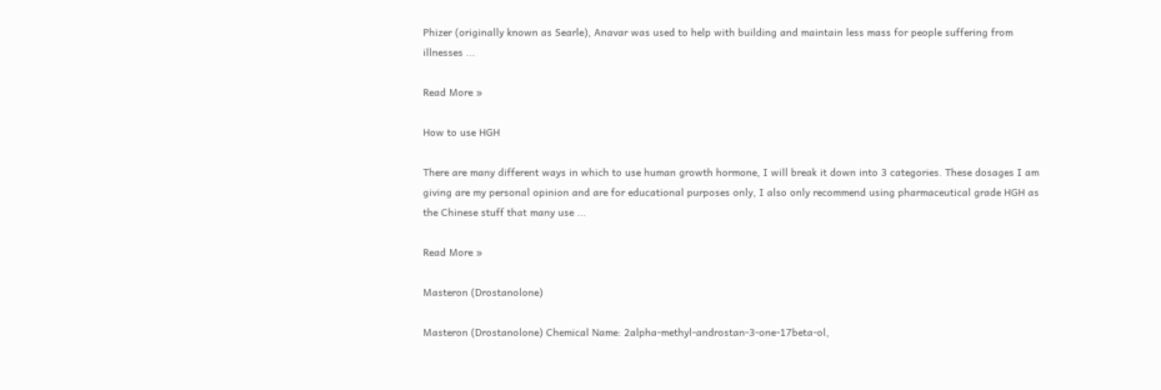Phizer (originally known as Searle), Anavar was used to help with building and maintain less mass for people suffering from illnesses ...

Read More »

How to use HGH

There are many different ways in which to use human growth hormone, I will break it down into 3 categories. These dosages I am giving are my personal opinion and are for educational purposes only, I also only recommend using pharmaceutical grade HGH as the Chinese stuff that many use ...

Read More »

Masteron (Drostanolone)

Masteron (Drostanolone) Chemical Name: 2alpha-methyl-androstan-3-one-17beta-ol,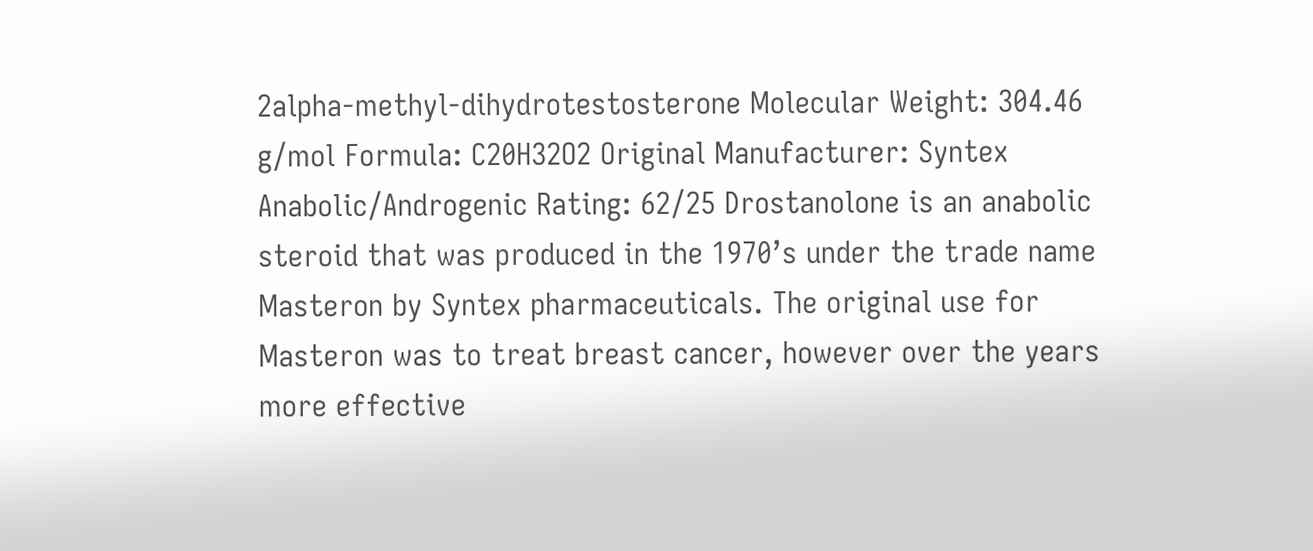2alpha-methyl-dihydrotestosterone Molecular Weight: 304.46 g/mol Formula: C20H32O2 Original Manufacturer: Syntex Anabolic/Androgenic Rating: 62/25 Drostanolone is an anabolic steroid that was produced in the 1970’s under the trade name Masteron by Syntex pharmaceuticals. The original use for Masteron was to treat breast cancer, however over the years more effective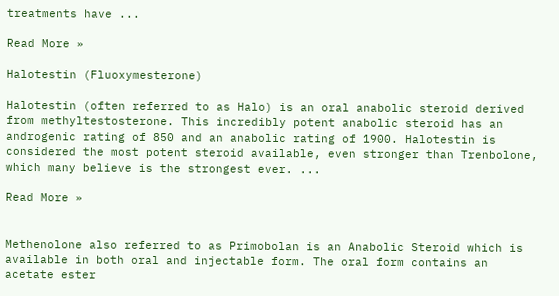treatments have ...

Read More »

Halotestin (Fluoxymesterone)

Halotestin (often referred to as Halo) is an oral anabolic steroid derived from methyltestosterone. This incredibly potent anabolic steroid has an androgenic rating of 850 and an anabolic rating of 1900. Halotestin is considered the most potent steroid available, even stronger than Trenbolone, which many believe is the strongest ever. ...

Read More »


Methenolone also referred to as Primobolan is an Anabolic Steroid which is available in both oral and injectable form. The oral form contains an acetate ester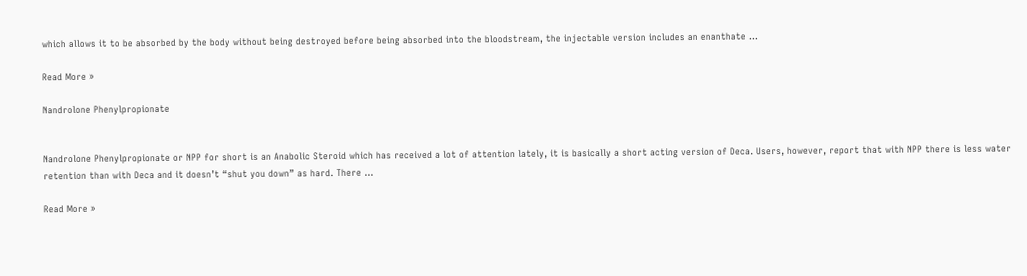which allows it to be absorbed by the body without being destroyed before being absorbed into the bloodstream, the injectable version includes an enanthate ...

Read More »

Nandrolone Phenylpropionate


Nandrolone Phenylpropionate or NPP for short is an Anabolic Steroid which has received a lot of attention lately, it is basically a short acting version of Deca. Users, however, report that with NPP there is less water retention than with Deca and it doesn’t “shut you down” as hard. There ...

Read More »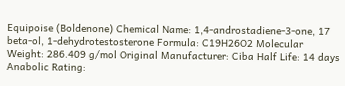Equipoise (Boldenone) Chemical Name: 1,4-androstadiene-3-one, 17 beta-ol, 1-dehydrotestosterone Formula: C19H26O2 Molecular Weight: 286.409 g/mol Original Manufacturer: Ciba Half Life: 14 days Anabolic Rating: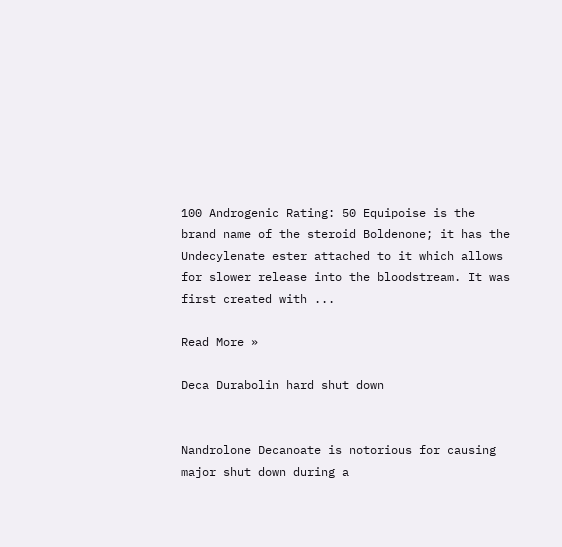100 Androgenic Rating: 50 Equipoise is the brand name of the steroid Boldenone; it has the Undecylenate ester attached to it which allows for slower release into the bloodstream. It was first created with ...

Read More »

Deca Durabolin hard shut down


Nandrolone Decanoate is notorious for causing major shut down during a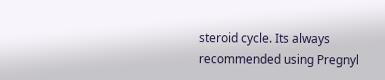steroid cycle. Its always recommended using Pregnyl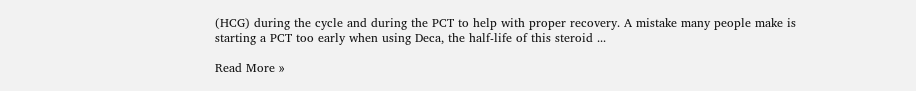(HCG) during the cycle and during the PCT to help with proper recovery. A mistake many people make is starting a PCT too early when using Deca, the half-life of this steroid ...

Read More »